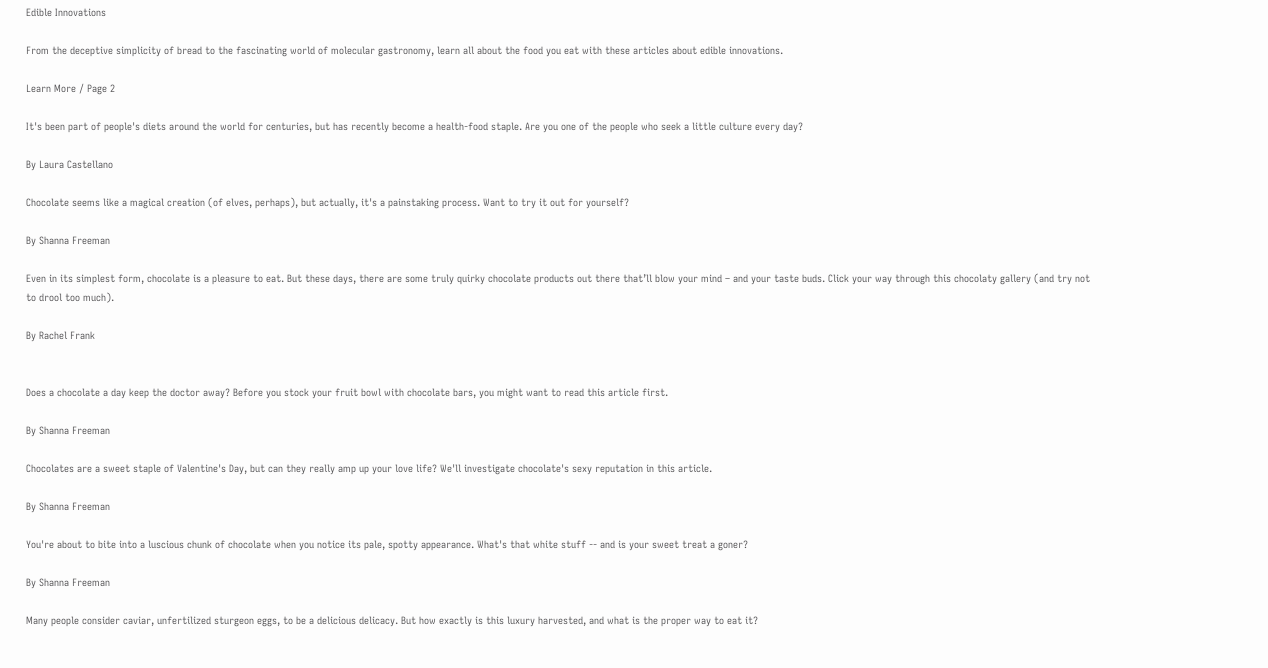Edible Innovations

From the deceptive simplicity of bread to the fascinating world of molecular gastronomy, learn all about the food you eat with these articles about edible innovations.

Learn More / Page 2

It's been part of people's diets around the world for centuries, but has recently become a health-food staple. Are you one of the people who seek a little culture every day?

By Laura Castellano

Chocolate seems like a magical creation (of elves, perhaps), but actually, it's a painstaking process. Want to try it out for yourself?

By Shanna Freeman

Even in its simplest form, chocolate is a pleasure to eat. But these days, there are some truly quirky chocolate products out there that’ll blow your mind – and your taste buds. Click your way through this chocolaty gallery (and try not to drool too much).

By Rachel Frank


Does a chocolate a day keep the doctor away? Before you stock your fruit bowl with chocolate bars, you might want to read this article first.

By Shanna Freeman

Chocolates are a sweet staple of Valentine's Day, but can they really amp up your love life? We'll investigate chocolate's sexy reputation in this article.

By Shanna Freeman

You're about to bite into a luscious chunk of chocolate when you notice its pale, spotty appearance. What's that white stuff -- and is your sweet treat a goner?

By Shanna Freeman

Many people consider caviar, unfertilized sturgeon eggs, to be a delicious delicacy. But how exactly is this luxury harvested, and what is the proper way to eat it?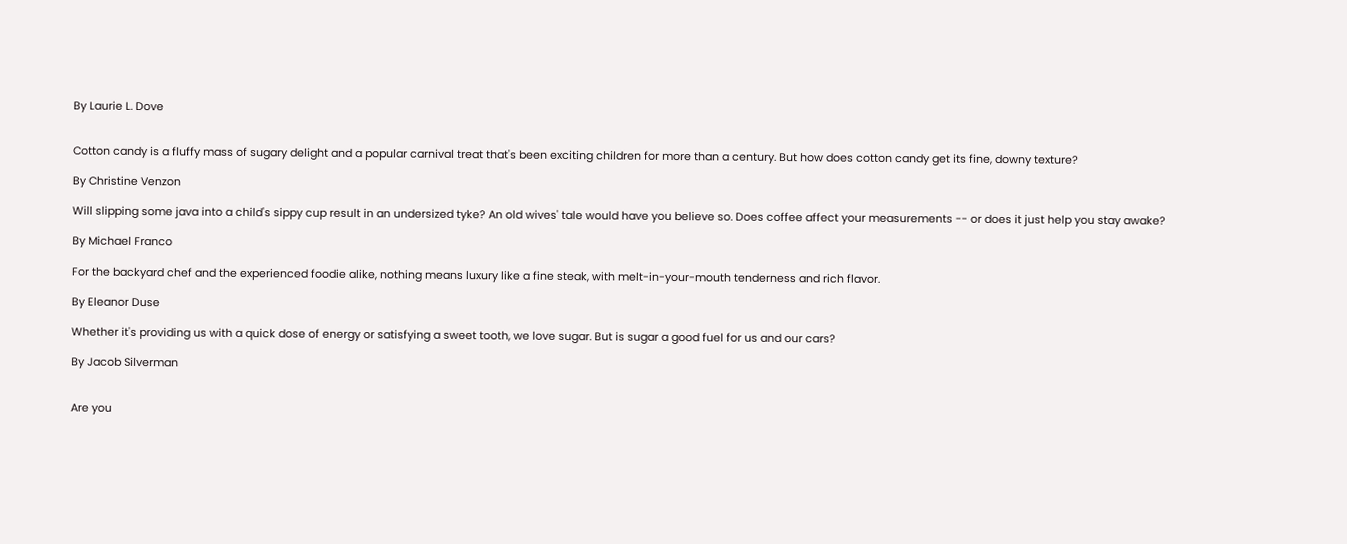By Laurie L. Dove


Cotton candy is a fluffy mass of sugary delight and a popular carnival treat that's been exciting children for more than a century. But how does cotton candy get its fine, downy texture?

By Christine Venzon

Will slipping some java into a child's sippy cup result in an undersized tyke? An old wives' tale would have you believe so. Does coffee affect your measurements -- or does it just help you stay awake?

By Michael Franco

For the backyard chef and the experienced foodie alike, nothing means luxury like a fine steak, with melt-in-your-mouth tenderness and rich flavor.

By Eleanor Duse

Whether it's providing us with a quick dose of energy or satisfying a sweet tooth, we love sugar. But is sugar a good fuel for us and our cars?

By Jacob Silverman


Are you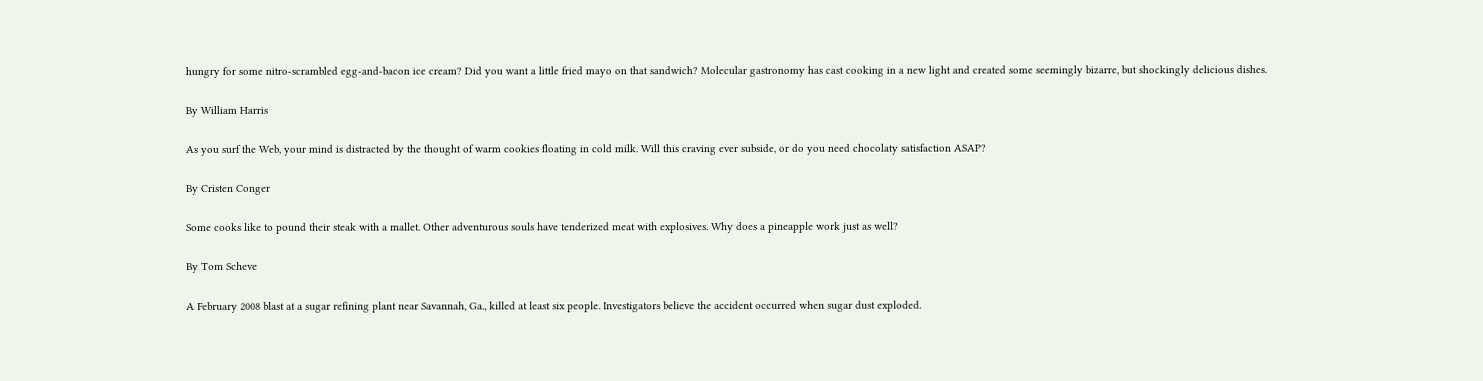hungry for some nitro-scrambled egg-and-bacon ice cream? Did you want a little fried mayo on that sandwich? Molecular gastronomy has cast cooking in a new light and created some seemingly bizarre, but shockingly delicious dishes.

By William Harris

As you surf the Web, your mind is distracted by the thought of warm cookies floating in cold milk. Will this craving ever subside, or do you need chocolaty satisfaction ASAP?

By Cristen Conger

Some cooks like to pound their steak with a mallet. Other adventurous souls have tenderized meat with explosives. Why does a pineapple work just as well?

By Tom Scheve

A February 2008 blast at a sugar refining plant near Savannah, Ga., killed at least six people. Investigators believe the accident occurred when sugar dust exploded.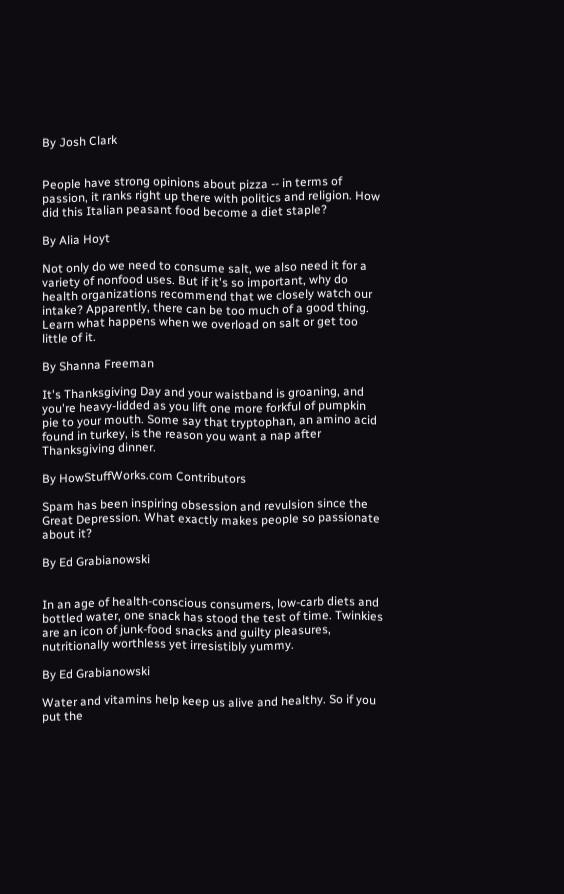By Josh Clark


People have strong opinions about pizza -- in terms of passion, it ranks right up there with politics and religion. How did this Italian peasant food become a diet staple?

By Alia Hoyt

Not only do we need to consume salt, we also need it for a variety of nonfood uses. But if it's so important, why do health organizations recommend that we closely watch our intake? Apparently, there can be too much of a good thing. Learn what happens when we overload on salt or get too little of it.

By Shanna Freeman

It's Thanksgiving Day and your waistband is groaning, and you're heavy-lidded as you lift one more forkful of pumpkin pie to your mouth. Some say that tryptophan, an amino acid found in turkey, is the reason you want a nap after Thanksgiving dinner.

By HowStuffWorks.com Contributors

Spam has been inspiring obsession and revulsion since the Great Depression. What exactly makes people so passionate about it?

By Ed Grabianowski


In an age of health-conscious consumers, low-carb diets and bottled water, one snack has stood the test of time. Twinkies are an icon of junk-food snacks and guilty pleasures, nutritionally worthless yet irresistibly yummy.

By Ed Grabianowski

Water and vitamins help keep us alive and healthy. So if you put the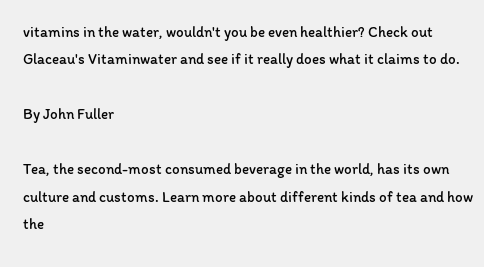vitamins in the water, wouldn't you be even healthier? Check out Glaceau's Vitaminwater and see if it really does what it claims to do.

By John Fuller

Tea, the second-most consumed beverage in the world, has its own culture and customs. Learn more about different kinds of tea and how the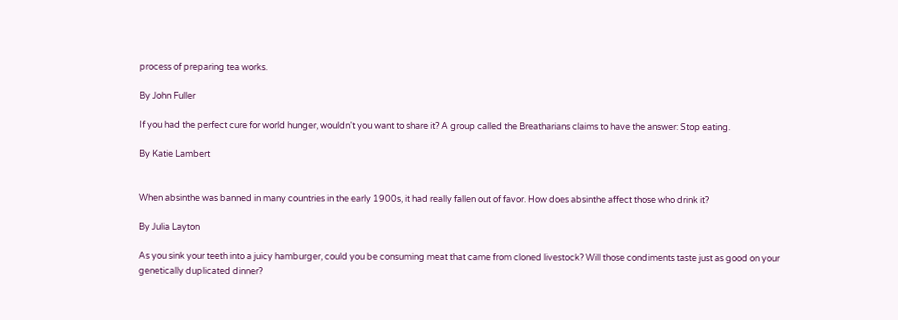process of preparing tea works.

By John Fuller

If you had the perfect cure for world hunger, wouldn't you want to share it? A group called the Breatharians claims to have the answer: Stop eating.

By Katie Lambert


When absinthe was banned in many countries in the early 1900s, it had really fallen out of favor. How does absinthe affect those who drink it?

By Julia Layton

As you sink your teeth into a juicy hamburger, could you be consuming meat that came from cloned livestock? Will those condiments taste just as good on your genetically duplicated dinner?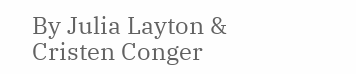By Julia Layton & Cristen Conger